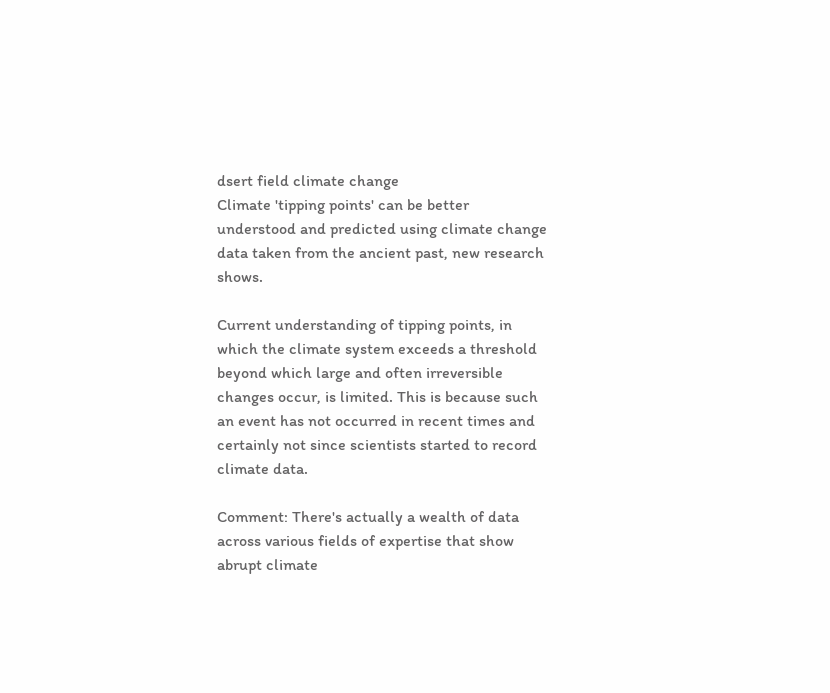dsert field climate change
Climate 'tipping points' can be better understood and predicted using climate change data taken from the ancient past, new research shows.

Current understanding of tipping points, in which the climate system exceeds a threshold beyond which large and often irreversible changes occur, is limited. This is because such an event has not occurred in recent times and certainly not since scientists started to record climate data.

Comment: There's actually a wealth of data across various fields of expertise that show abrupt climate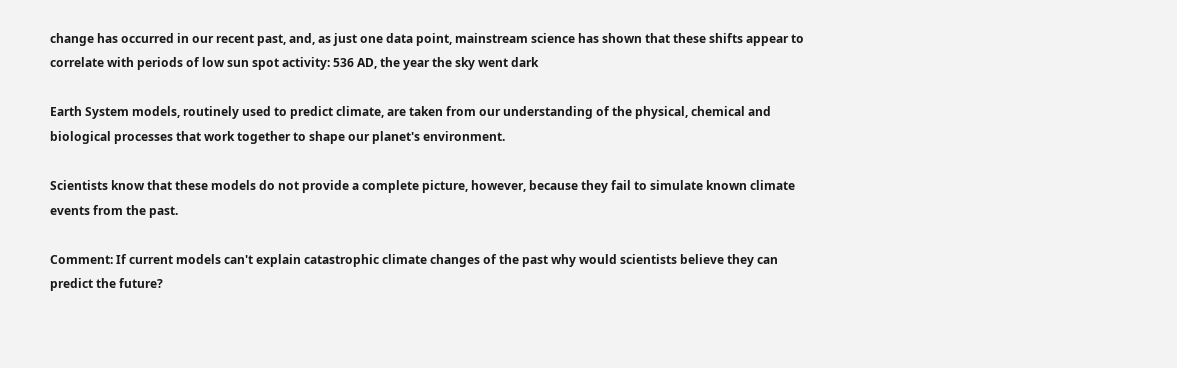change has occurred in our recent past, and, as just one data point, mainstream science has shown that these shifts appear to correlate with periods of low sun spot activity: 536 AD, the year the sky went dark

Earth System models, routinely used to predict climate, are taken from our understanding of the physical, chemical and biological processes that work together to shape our planet's environment.

Scientists know that these models do not provide a complete picture, however, because they fail to simulate known climate events from the past.

Comment: If current models can't explain catastrophic climate changes of the past why would scientists believe they can predict the future?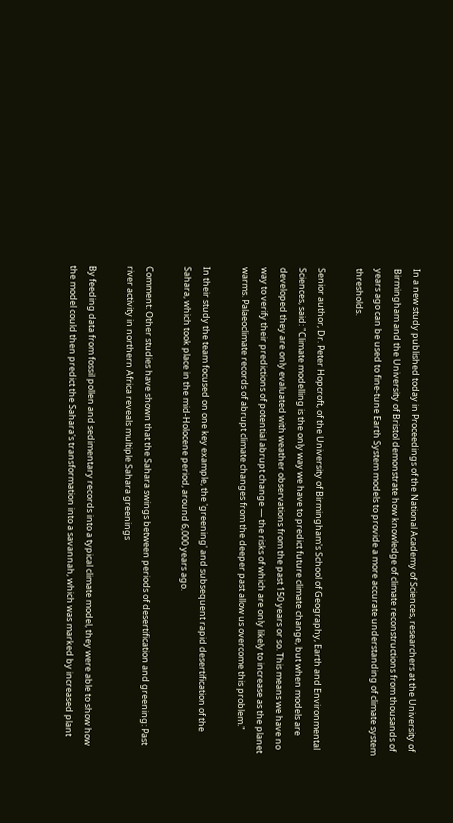In a new study published today in Proceedings of the National Academy of Sciences, researchers at the University of Birmingham and the University of Bristol demonstrate how knowledge of climate reconstructions from thousands of years ago can be used to fine-tune Earth System models to provide a more accurate understanding of climate system thresholds.

Senior author, Dr. Peter Hopcroft, of the University of Birmingham's School of Geography, Earth and Environmental Sciences, said: "Climate modelling is the only way we have to predict future climate change, but when models are developed they are only evaluated with weather observations from the past 150 years or so. This means we have no way to verify their predictions of potential abrupt change — the risks of which are only likely to increase as the planet warms. Palaeoclimate records of abrupt climate changes from the deeper past allow us overcome this problem."

In their study the team focused on one key example, the 'greening' and subsequent rapid desertification of the Sahara, which took place in the mid-Holocene period, around 6,000 years ago.

Comment: Other studies have shown that the Sahara swings between periods of desertification and greening: Past river activity in northern Africa reveals multiple Sahara greenings

By feeding data from fossil pollen and sedimentary records into a typical climate model, they were able to show how the model could then predict the Sahara's transformation into a savannah, which was marked by increased plant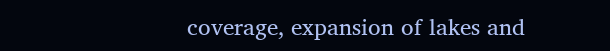coverage, expansion of lakes and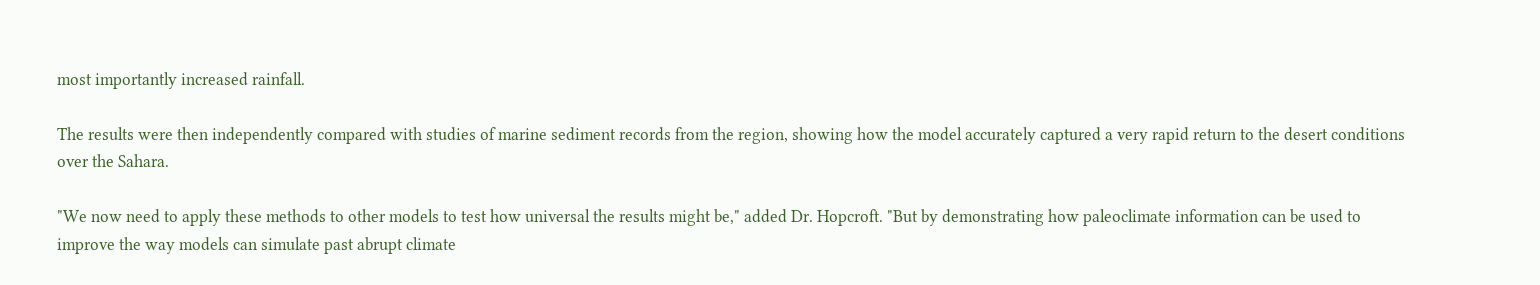most importantly increased rainfall.

The results were then independently compared with studies of marine sediment records from the region, showing how the model accurately captured a very rapid return to the desert conditions over the Sahara.

"We now need to apply these methods to other models to test how universal the results might be," added Dr. Hopcroft. "But by demonstrating how paleoclimate information can be used to improve the way models can simulate past abrupt climate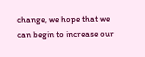change, we hope that we can begin to increase our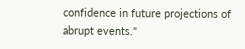confidence in future projections of abrupt events."